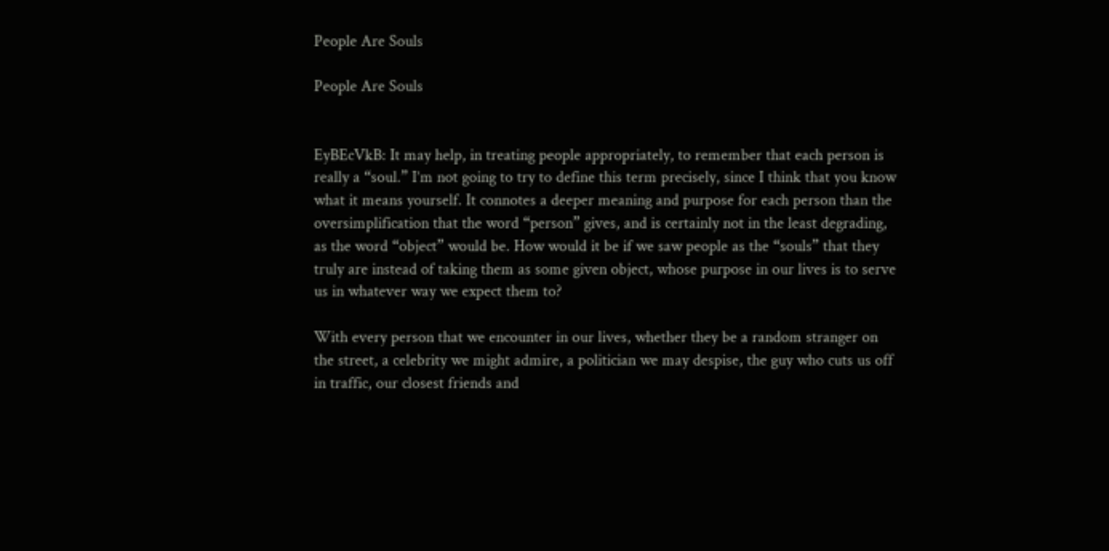People Are Souls

People Are Souls


EyBEcVkB: It may help, in treating people appropriately, to remember that each person is really a “soul.” I’m not going to try to define this term precisely, since I think that you know what it means yourself. It connotes a deeper meaning and purpose for each person than the oversimplification that the word “person” gives, and is certainly not in the least degrading, as the word “object” would be. How would it be if we saw people as the “souls” that they truly are instead of taking them as some given object, whose purpose in our lives is to serve us in whatever way we expect them to?

With every person that we encounter in our lives, whether they be a random stranger on the street, a celebrity we might admire, a politician we may despise, the guy who cuts us off in traffic, our closest friends and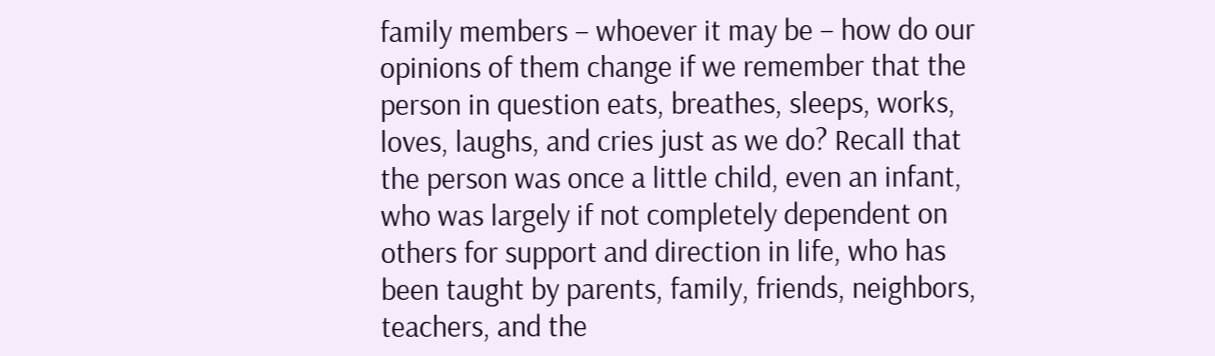family members – whoever it may be – how do our opinions of them change if we remember that the person in question eats, breathes, sleeps, works, loves, laughs, and cries just as we do? Recall that the person was once a little child, even an infant, who was largely if not completely dependent on others for support and direction in life, who has been taught by parents, family, friends, neighbors, teachers, and the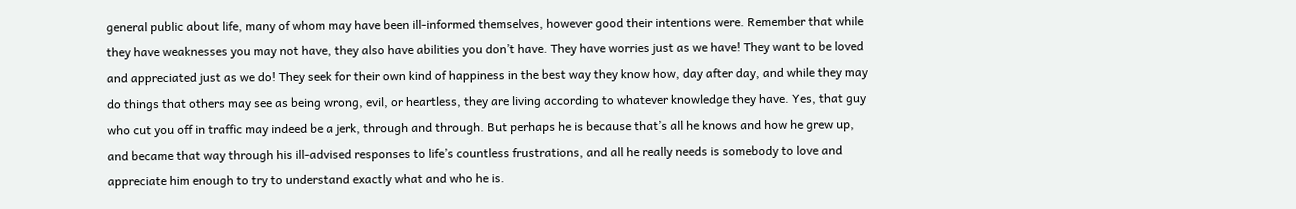general public about life, many of whom may have been ill-informed themselves, however good their intentions were. Remember that while they have weaknesses you may not have, they also have abilities you don’t have. They have worries just as we have! They want to be loved and appreciated just as we do! They seek for their own kind of happiness in the best way they know how, day after day, and while they may do things that others may see as being wrong, evil, or heartless, they are living according to whatever knowledge they have. Yes, that guy who cut you off in traffic may indeed be a jerk, through and through. But perhaps he is because that’s all he knows and how he grew up, and became that way through his ill-advised responses to life’s countless frustrations, and all he really needs is somebody to love and appreciate him enough to try to understand exactly what and who he is.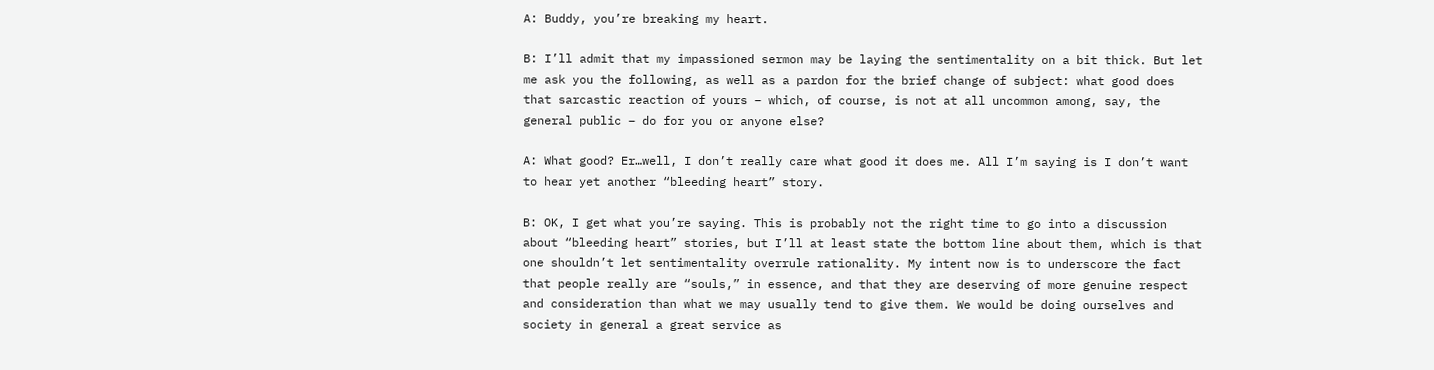A: Buddy, you’re breaking my heart.

B: I’ll admit that my impassioned sermon may be laying the sentimentality on a bit thick. But let me ask you the following, as well as a pardon for the brief change of subject: what good does that sarcastic reaction of yours – which, of course, is not at all uncommon among, say, the general public – do for you or anyone else?

A: What good? Er…well, I don’t really care what good it does me. All I’m saying is I don’t want to hear yet another “bleeding heart” story.

B: OK, I get what you’re saying. This is probably not the right time to go into a discussion about “bleeding heart” stories, but I’ll at least state the bottom line about them, which is that one shouldn’t let sentimentality overrule rationality. My intent now is to underscore the fact that people really are “souls,” in essence, and that they are deserving of more genuine respect and consideration than what we may usually tend to give them. We would be doing ourselves and society in general a great service as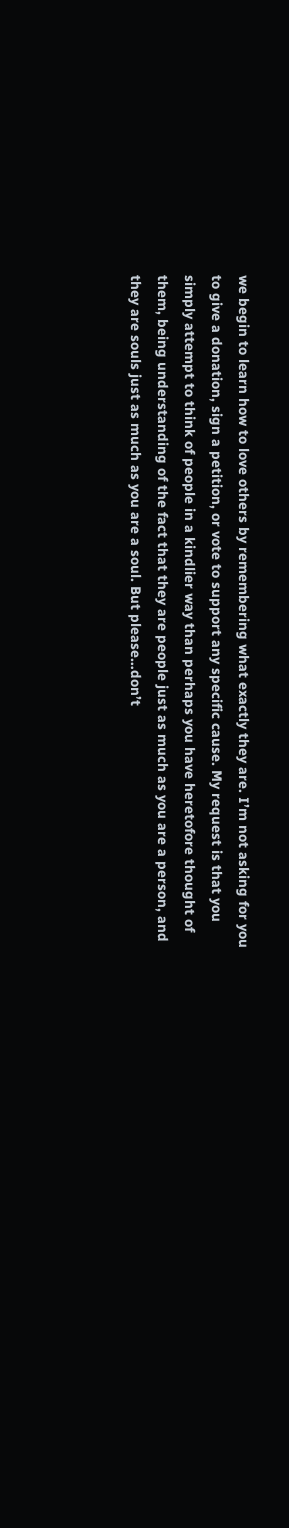we begin to learn how to love others by remembering what exactly they are. I’m not asking for you to give a donation, sign a petition, or vote to support any specific cause. My request is that you simply attempt to think of people in a kindlier way than perhaps you have heretofore thought of them, being understanding of the fact that they are people just as much as you are a person, and they are souls just as much as you are a soul. But please…don’t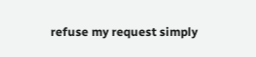refuse my request simply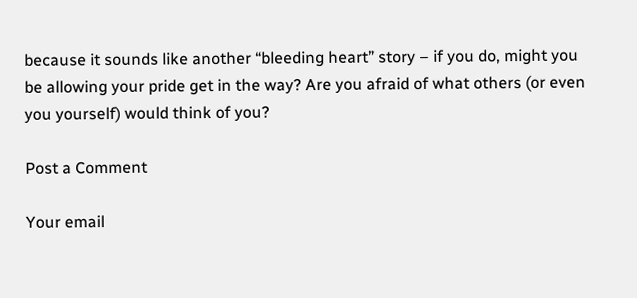because it sounds like another “bleeding heart” story – if you do, might you be allowing your pride get in the way? Are you afraid of what others (or even you yourself) would think of you?

Post a Comment

Your email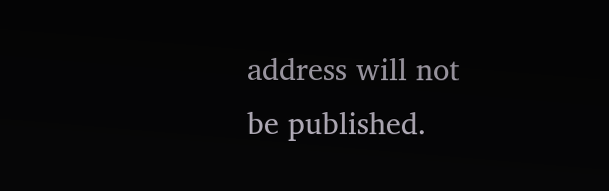address will not be published.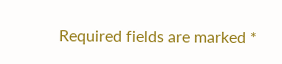Required fields are marked *